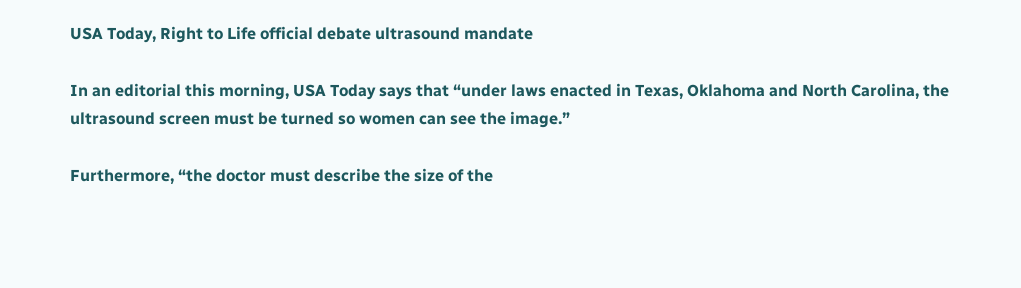USA Today, Right to Life official debate ultrasound mandate

In an editorial this morning, USA Today says that “under laws enacted in Texas, Oklahoma and North Carolina, the ultrasound screen must be turned so women can see the image.”

Furthermore, “the doctor must describe the size of the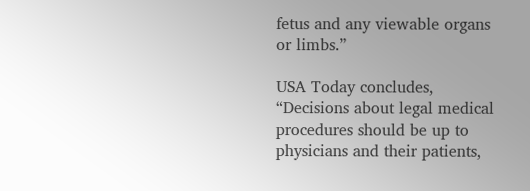fetus and any viewable organs or limbs.”

USA Today concludes, “Decisions about legal medical procedures should be up to physicians and their patients,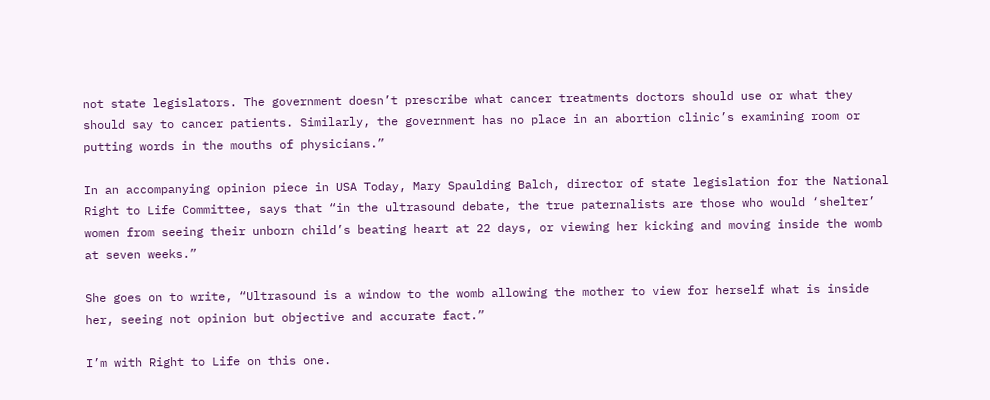not state legislators. The government doesn’t prescribe what cancer treatments doctors should use or what they should say to cancer patients. Similarly, the government has no place in an abortion clinic’s examining room or putting words in the mouths of physicians.”

In an accompanying opinion piece in USA Today, Mary Spaulding Balch, director of state legislation for the National Right to Life Committee, says that “in the ultrasound debate, the true paternalists are those who would ‘shelter’ women from seeing their unborn child’s beating heart at 22 days, or viewing her kicking and moving inside the womb at seven weeks.”

She goes on to write, “Ultrasound is a window to the womb allowing the mother to view for herself what is inside her, seeing not opinion but objective and accurate fact.”

I’m with Right to Life on this one.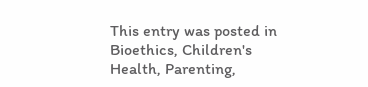This entry was posted in Bioethics, Children's Health, Parenting,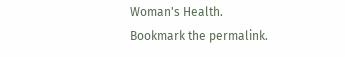Woman's Health. Bookmark the permalink.